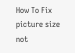How To Fix picture size not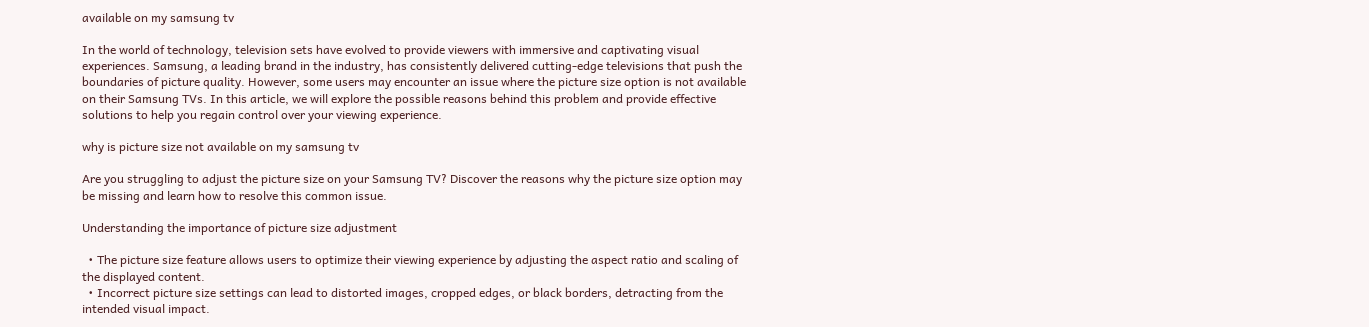available on my samsung tv

In the world of technology, television sets have evolved to provide viewers with immersive and captivating visual experiences. Samsung, a leading brand in the industry, has consistently delivered cutting-edge televisions that push the boundaries of picture quality. However, some users may encounter an issue where the picture size option is not available on their Samsung TVs. In this article, we will explore the possible reasons behind this problem and provide effective solutions to help you regain control over your viewing experience.

why is picture size not available on my samsung tv

Are you struggling to adjust the picture size on your Samsung TV? Discover the reasons why the picture size option may be missing and learn how to resolve this common issue.

Understanding the importance of picture size adjustment

  • The picture size feature allows users to optimize their viewing experience by adjusting the aspect ratio and scaling of the displayed content.
  • Incorrect picture size settings can lead to distorted images, cropped edges, or black borders, detracting from the intended visual impact.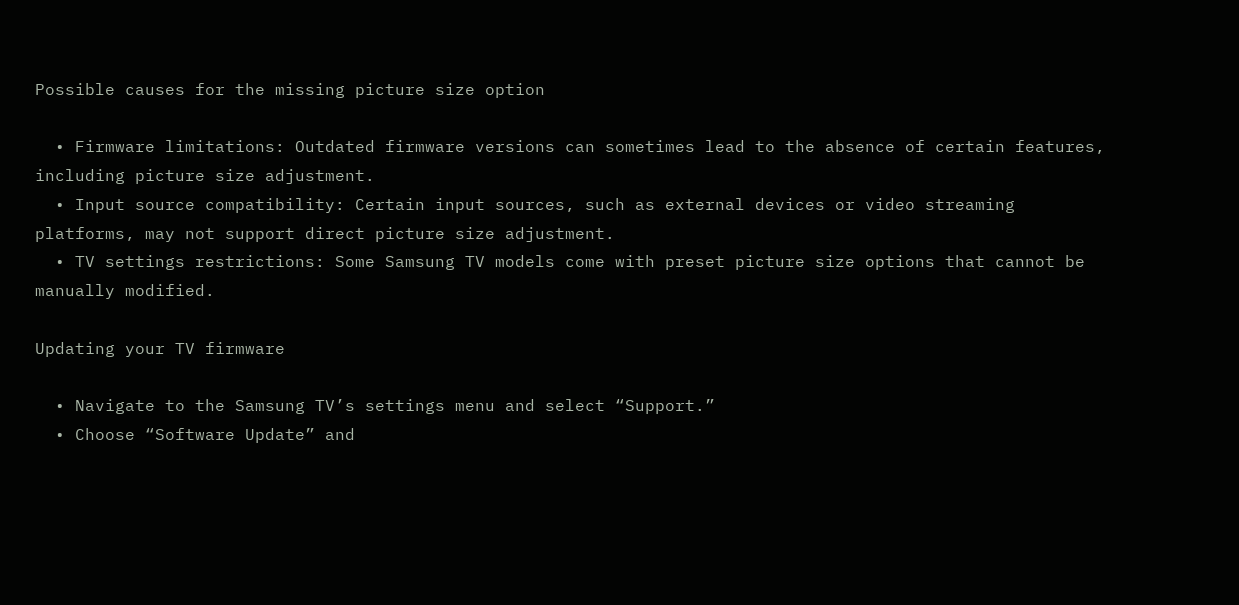Possible causes for the missing picture size option

  • Firmware limitations: Outdated firmware versions can sometimes lead to the absence of certain features, including picture size adjustment.
  • Input source compatibility: Certain input sources, such as external devices or video streaming platforms, may not support direct picture size adjustment.
  • TV settings restrictions: Some Samsung TV models come with preset picture size options that cannot be manually modified.

Updating your TV firmware

  • Navigate to the Samsung TV’s settings menu and select “Support.”
  • Choose “Software Update” and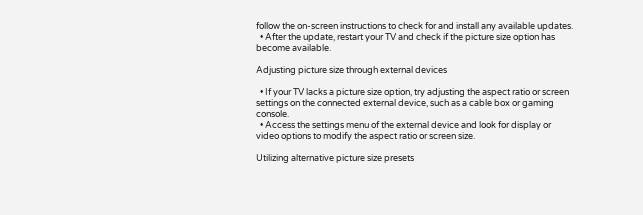follow the on-screen instructions to check for and install any available updates.
  • After the update, restart your TV and check if the picture size option has become available.

Adjusting picture size through external devices

  • If your TV lacks a picture size option, try adjusting the aspect ratio or screen settings on the connected external device, such as a cable box or gaming console.
  • Access the settings menu of the external device and look for display or video options to modify the aspect ratio or screen size.

Utilizing alternative picture size presets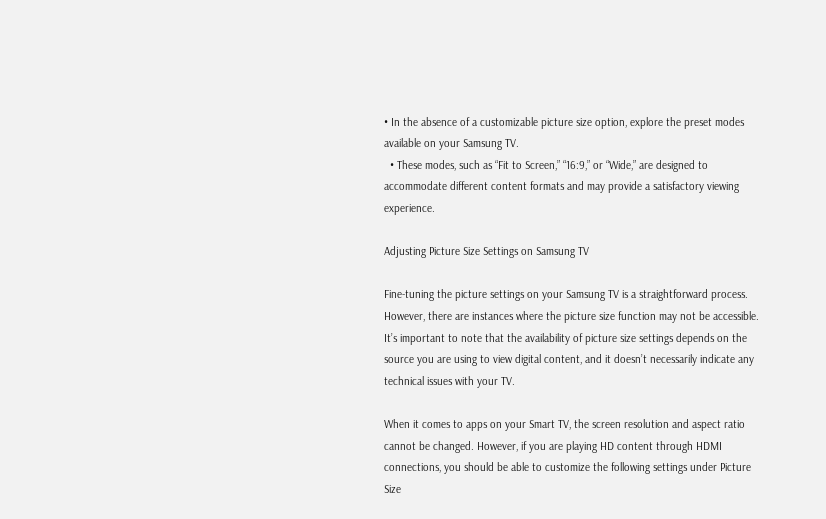• In the absence of a customizable picture size option, explore the preset modes available on your Samsung TV.
  • These modes, such as “Fit to Screen,” “16:9,” or “Wide,” are designed to accommodate different content formats and may provide a satisfactory viewing experience.

Adjusting Picture Size Settings on Samsung TV

Fine-tuning the picture settings on your Samsung TV is a straightforward process. However, there are instances where the picture size function may not be accessible. It’s important to note that the availability of picture size settings depends on the source you are using to view digital content, and it doesn’t necessarily indicate any technical issues with your TV.

When it comes to apps on your Smart TV, the screen resolution and aspect ratio cannot be changed. However, if you are playing HD content through HDMI connections, you should be able to customize the following settings under Picture Size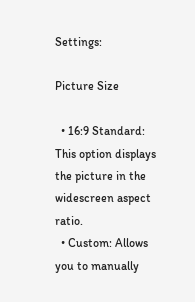Settings:

Picture Size

  • 16:9 Standard: This option displays the picture in the widescreen aspect ratio.
  • Custom: Allows you to manually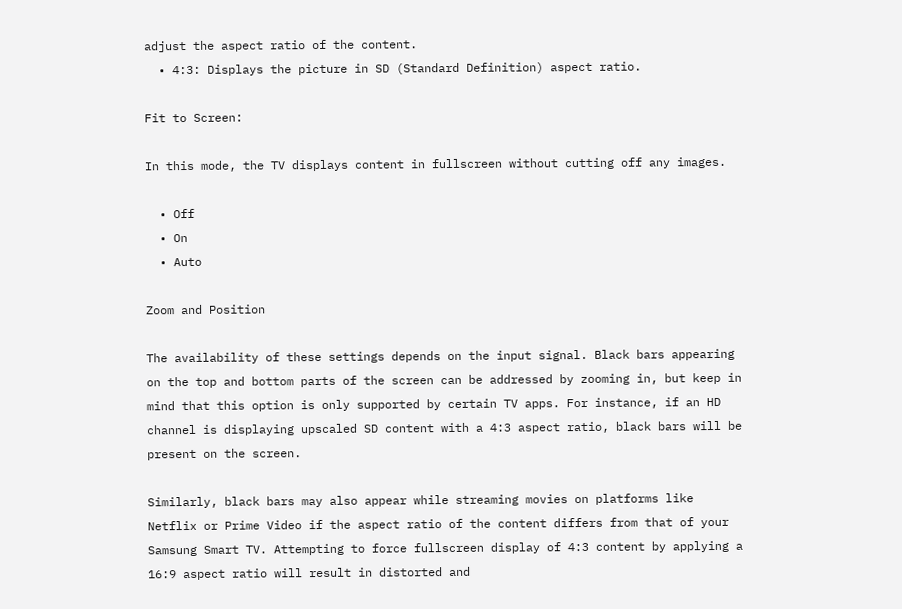adjust the aspect ratio of the content.
  • 4:3: Displays the picture in SD (Standard Definition) aspect ratio.

Fit to Screen:

In this mode, the TV displays content in fullscreen without cutting off any images.

  • Off
  • On
  • Auto

Zoom and Position

The availability of these settings depends on the input signal. Black bars appearing on the top and bottom parts of the screen can be addressed by zooming in, but keep in mind that this option is only supported by certain TV apps. For instance, if an HD channel is displaying upscaled SD content with a 4:3 aspect ratio, black bars will be present on the screen.

Similarly, black bars may also appear while streaming movies on platforms like Netflix or Prime Video if the aspect ratio of the content differs from that of your Samsung Smart TV. Attempting to force fullscreen display of 4:3 content by applying a 16:9 aspect ratio will result in distorted and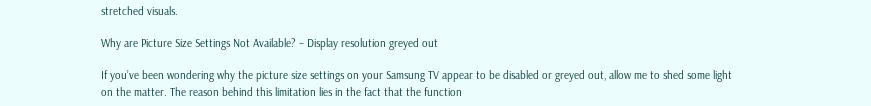stretched visuals.

Why are Picture Size Settings Not Available? – Display resolution greyed out

If you’ve been wondering why the picture size settings on your Samsung TV appear to be disabled or greyed out, allow me to shed some light on the matter. The reason behind this limitation lies in the fact that the function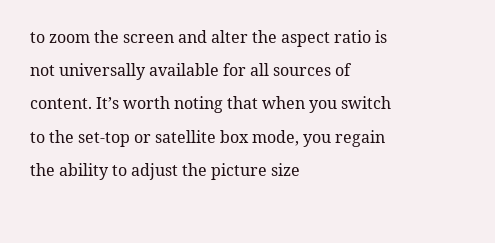to zoom the screen and alter the aspect ratio is not universally available for all sources of content. It’s worth noting that when you switch to the set-top or satellite box mode, you regain the ability to adjust the picture size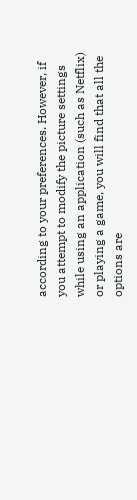according to your preferences. However, if you attempt to modify the picture settings while using an application (such as Netflix) or playing a game, you will find that all the options are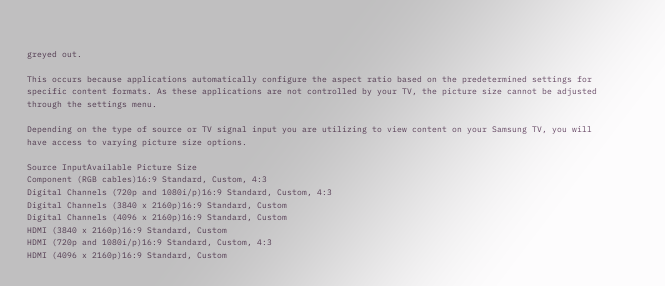greyed out.

This occurs because applications automatically configure the aspect ratio based on the predetermined settings for specific content formats. As these applications are not controlled by your TV, the picture size cannot be adjusted through the settings menu.

Depending on the type of source or TV signal input you are utilizing to view content on your Samsung TV, you will have access to varying picture size options.

Source InputAvailable Picture Size
Component (RGB cables)16:9 Standard, Custom, 4:3
Digital Channels (720p and 1080i/p)16:9 Standard, Custom, 4:3
Digital Channels (3840 x 2160p)16:9 Standard, Custom
Digital Channels (4096 x 2160p)16:9 Standard, Custom
HDMI (3840 x 2160p)16:9 Standard, Custom
HDMI (720p and 1080i/p)16:9 Standard, Custom, 4:3
HDMI (4096 x 2160p)16:9 Standard, Custom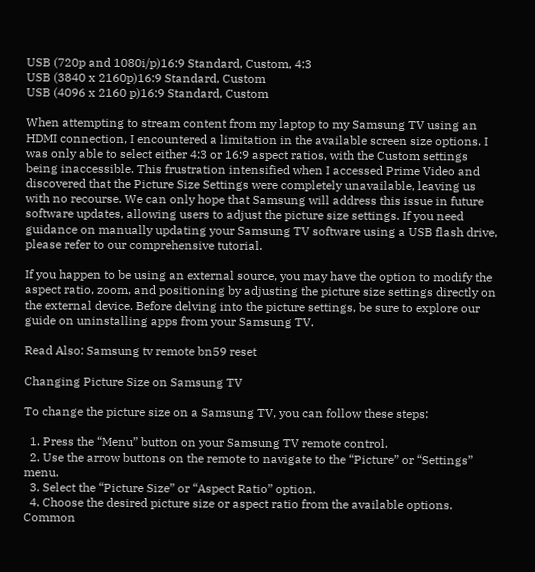USB (720p and 1080i/p)16:9 Standard, Custom, 4:3
USB (3840 x 2160p)16:9 Standard, Custom
USB (4096 x 2160 p)16:9 Standard, Custom

When attempting to stream content from my laptop to my Samsung TV using an HDMI connection, I encountered a limitation in the available screen size options. I was only able to select either 4:3 or 16:9 aspect ratios, with the Custom settings being inaccessible. This frustration intensified when I accessed Prime Video and discovered that the Picture Size Settings were completely unavailable, leaving us with no recourse. We can only hope that Samsung will address this issue in future software updates, allowing users to adjust the picture size settings. If you need guidance on manually updating your Samsung TV software using a USB flash drive, please refer to our comprehensive tutorial.

If you happen to be using an external source, you may have the option to modify the aspect ratio, zoom, and positioning by adjusting the picture size settings directly on the external device. Before delving into the picture settings, be sure to explore our guide on uninstalling apps from your Samsung TV.

Read Also: Samsung tv remote bn59 reset

Changing Picture Size on Samsung TV

To change the picture size on a Samsung TV, you can follow these steps:

  1. Press the “Menu” button on your Samsung TV remote control.
  2. Use the arrow buttons on the remote to navigate to the “Picture” or “Settings” menu.
  3. Select the “Picture Size” or “Aspect Ratio” option.
  4. Choose the desired picture size or aspect ratio from the available options. Common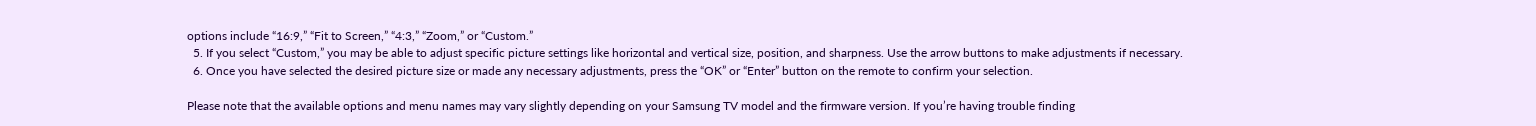options include “16:9,” “Fit to Screen,” “4:3,” “Zoom,” or “Custom.”
  5. If you select “Custom,” you may be able to adjust specific picture settings like horizontal and vertical size, position, and sharpness. Use the arrow buttons to make adjustments if necessary.
  6. Once you have selected the desired picture size or made any necessary adjustments, press the “OK” or “Enter” button on the remote to confirm your selection.

Please note that the available options and menu names may vary slightly depending on your Samsung TV model and the firmware version. If you’re having trouble finding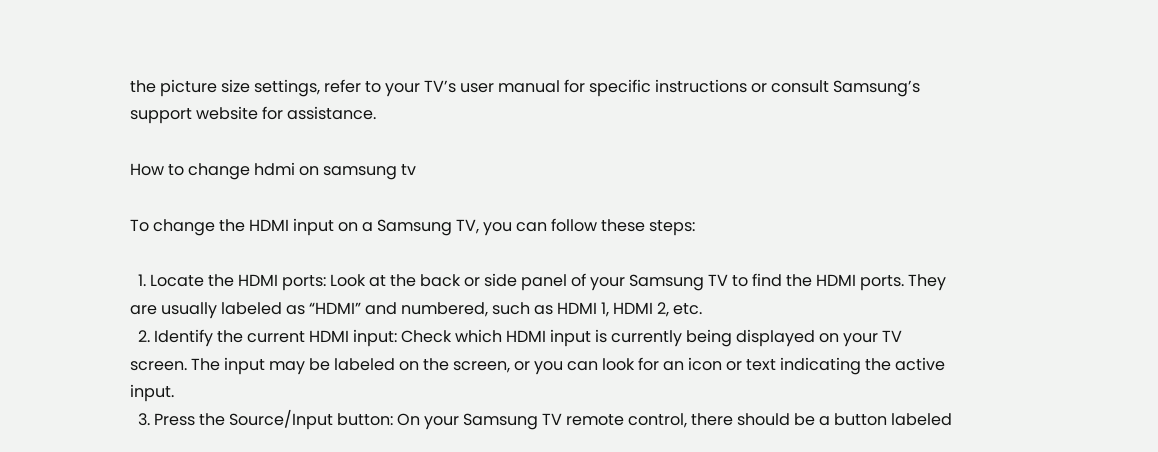the picture size settings, refer to your TV’s user manual for specific instructions or consult Samsung’s support website for assistance.

How to change hdmi on samsung tv

To change the HDMI input on a Samsung TV, you can follow these steps:

  1. Locate the HDMI ports: Look at the back or side panel of your Samsung TV to find the HDMI ports. They are usually labeled as “HDMI” and numbered, such as HDMI 1, HDMI 2, etc.
  2. Identify the current HDMI input: Check which HDMI input is currently being displayed on your TV screen. The input may be labeled on the screen, or you can look for an icon or text indicating the active input.
  3. Press the Source/Input button: On your Samsung TV remote control, there should be a button labeled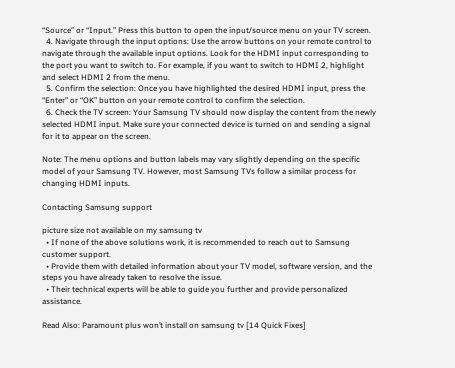“Source” or “Input.” Press this button to open the input/source menu on your TV screen.
  4. Navigate through the input options: Use the arrow buttons on your remote control to navigate through the available input options. Look for the HDMI input corresponding to the port you want to switch to. For example, if you want to switch to HDMI 2, highlight and select HDMI 2 from the menu.
  5. Confirm the selection: Once you have highlighted the desired HDMI input, press the “Enter” or “OK” button on your remote control to confirm the selection.
  6. Check the TV screen: Your Samsung TV should now display the content from the newly selected HDMI input. Make sure your connected device is turned on and sending a signal for it to appear on the screen.

Note: The menu options and button labels may vary slightly depending on the specific model of your Samsung TV. However, most Samsung TVs follow a similar process for changing HDMI inputs.

Contacting Samsung support

picture size not available on my samsung tv
  • If none of the above solutions work, it is recommended to reach out to Samsung customer support.
  • Provide them with detailed information about your TV model, software version, and the steps you have already taken to resolve the issue.
  • Their technical experts will be able to guide you further and provide personalized assistance.

Read Also: Paramount plus won’t install on samsung tv [14 Quick Fixes]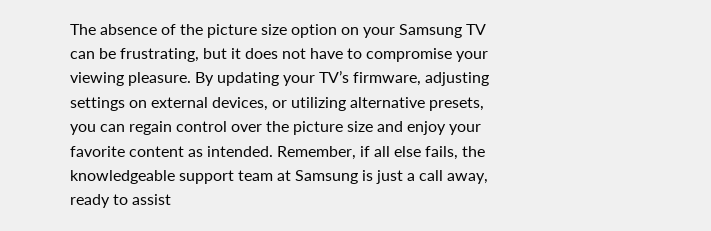The absence of the picture size option on your Samsung TV can be frustrating, but it does not have to compromise your viewing pleasure. By updating your TV’s firmware, adjusting settings on external devices, or utilizing alternative presets, you can regain control over the picture size and enjoy your favorite content as intended. Remember, if all else fails, the knowledgeable support team at Samsung is just a call away, ready to assist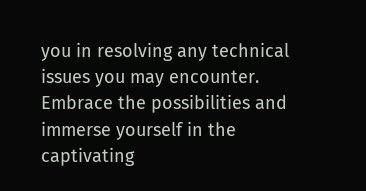you in resolving any technical issues you may encounter. Embrace the possibilities and immerse yourself in the captivating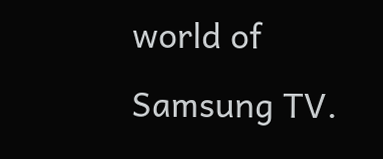world of Samsung TV.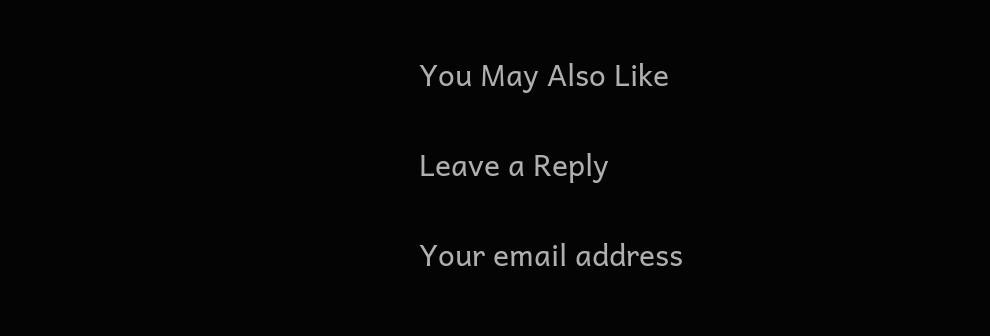You May Also Like

Leave a Reply

Your email address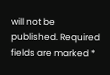will not be published. Required fields are marked *